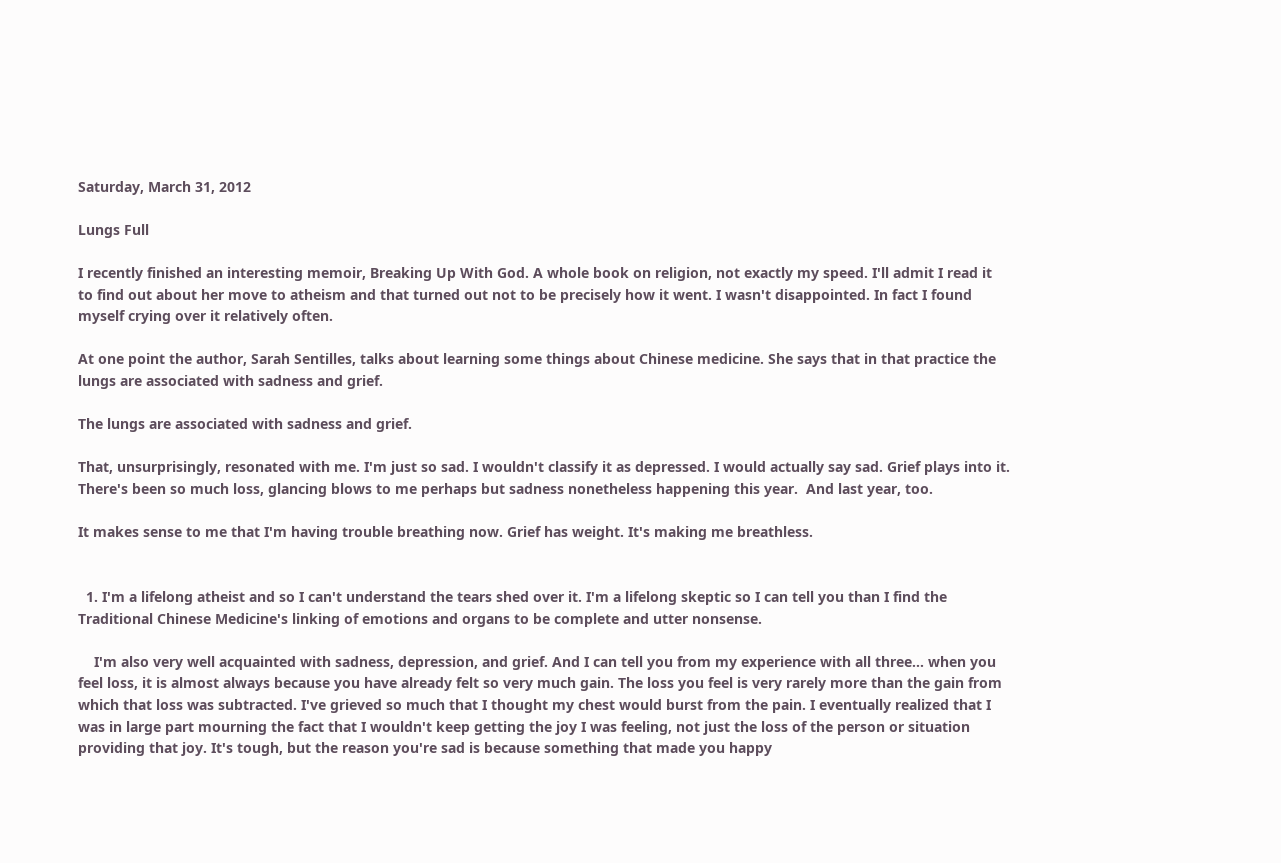Saturday, March 31, 2012

Lungs Full

I recently finished an interesting memoir, Breaking Up With God. A whole book on religion, not exactly my speed. I'll admit I read it to find out about her move to atheism and that turned out not to be precisely how it went. I wasn't disappointed. In fact I found myself crying over it relatively often.

At one point the author, Sarah Sentilles, talks about learning some things about Chinese medicine. She says that in that practice the lungs are associated with sadness and grief.

The lungs are associated with sadness and grief.

That, unsurprisingly, resonated with me. I'm just so sad. I wouldn't classify it as depressed. I would actually say sad. Grief plays into it. There's been so much loss, glancing blows to me perhaps but sadness nonetheless happening this year.  And last year, too.

It makes sense to me that I'm having trouble breathing now. Grief has weight. It's making me breathless.


  1. I'm a lifelong atheist and so I can't understand the tears shed over it. I'm a lifelong skeptic so I can tell you than I find the Traditional Chinese Medicine's linking of emotions and organs to be complete and utter nonsense.

    I'm also very well acquainted with sadness, depression, and grief. And I can tell you from my experience with all three... when you feel loss, it is almost always because you have already felt so very much gain. The loss you feel is very rarely more than the gain from which that loss was subtracted. I've grieved so much that I thought my chest would burst from the pain. I eventually realized that I was in large part mourning the fact that I wouldn't keep getting the joy I was feeling, not just the loss of the person or situation providing that joy. It's tough, but the reason you're sad is because something that made you happy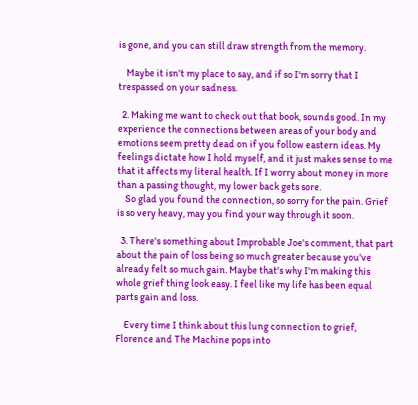is gone, and you can still draw strength from the memory.

    Maybe it isn't my place to say, and if so I'm sorry that I trespassed on your sadness.

  2. Making me want to check out that book, sounds good. In my experience the connections between areas of your body and emotions seem pretty dead on if you follow eastern ideas. My feelings dictate how I hold myself, and it just makes sense to me that it affects my literal health. If I worry about money in more than a passing thought, my lower back gets sore.
    So glad you found the connection, so sorry for the pain. Grief is so very heavy, may you find your way through it soon.

  3. There's something about Improbable Joe's comment, that part about the pain of loss being so much greater because you've already felt so much gain. Maybe that's why I'm making this whole grief thing look easy. I feel like my life has been equal parts gain and loss.

    Every time I think about this lung connection to grief, Florence and The Machine pops into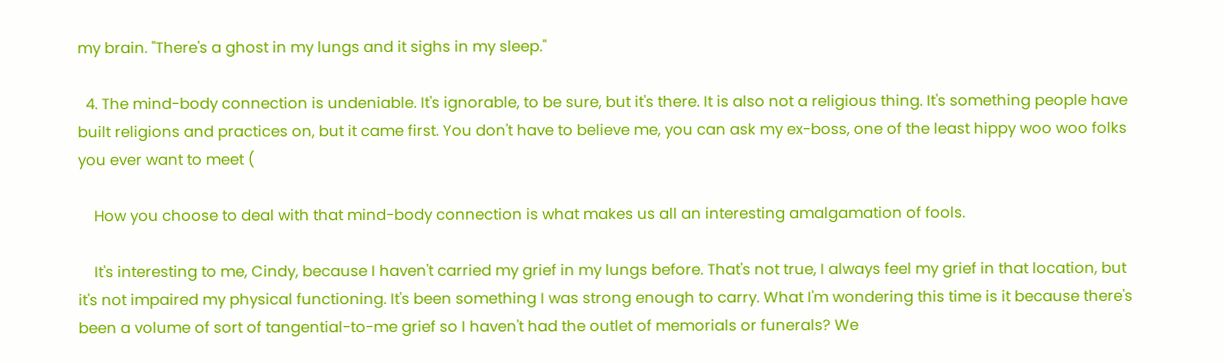my brain. "There's a ghost in my lungs and it sighs in my sleep."

  4. The mind-body connection is undeniable. It's ignorable, to be sure, but it's there. It is also not a religious thing. It's something people have built religions and practices on, but it came first. You don't have to believe me, you can ask my ex-boss, one of the least hippy woo woo folks you ever want to meet (

    How you choose to deal with that mind-body connection is what makes us all an interesting amalgamation of fools.

    It's interesting to me, Cindy, because I haven't carried my grief in my lungs before. That's not true, I always feel my grief in that location, but it's not impaired my physical functioning. It's been something I was strong enough to carry. What I'm wondering this time is it because there's been a volume of sort of tangential-to-me grief so I haven't had the outlet of memorials or funerals? We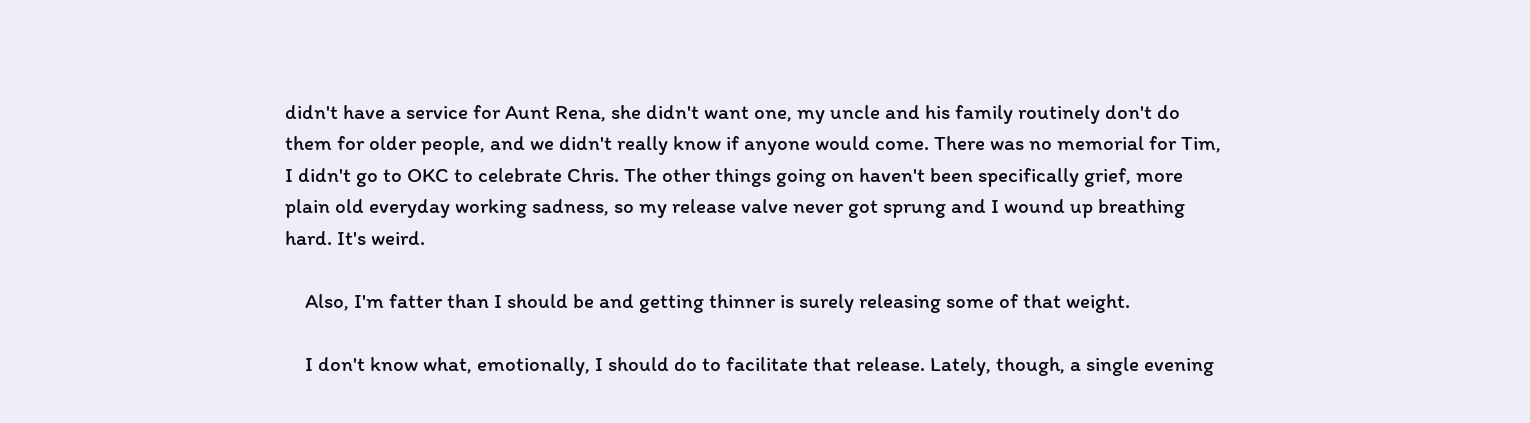didn't have a service for Aunt Rena, she didn't want one, my uncle and his family routinely don't do them for older people, and we didn't really know if anyone would come. There was no memorial for Tim, I didn't go to OKC to celebrate Chris. The other things going on haven't been specifically grief, more plain old everyday working sadness, so my release valve never got sprung and I wound up breathing hard. It's weird.

    Also, I'm fatter than I should be and getting thinner is surely releasing some of that weight.

    I don't know what, emotionally, I should do to facilitate that release. Lately, though, a single evening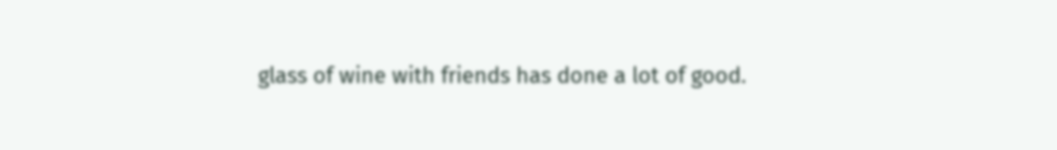glass of wine with friends has done a lot of good.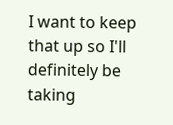I want to keep that up so I'll definitely be taking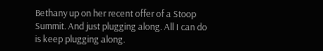Bethany up on her recent offer of a Stoop Summit. And just plugging along. All I can do is keep plugging along.